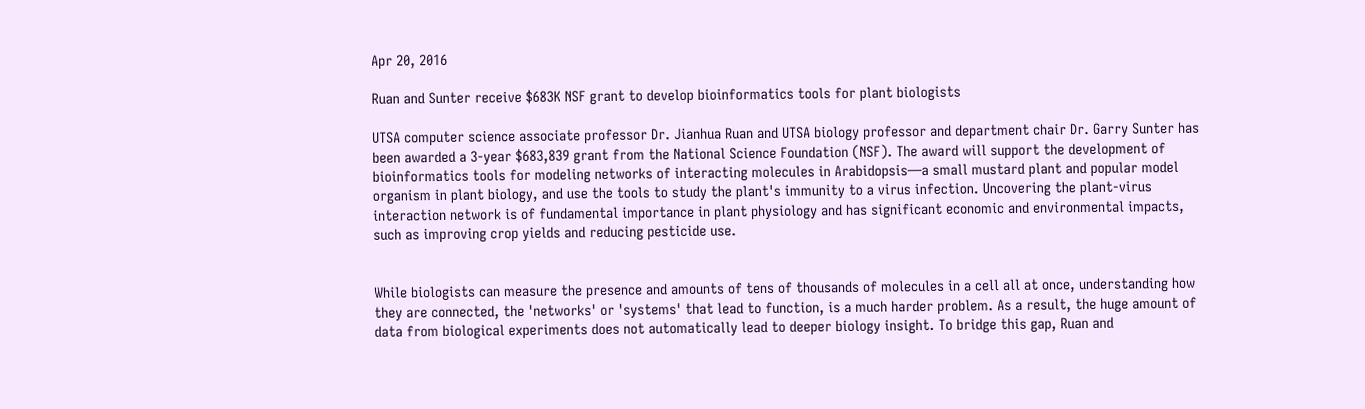Apr 20, 2016

Ruan and Sunter receive $683K NSF grant to develop bioinformatics tools for plant biologists

UTSA computer science associate professor Dr. Jianhua Ruan and UTSA biology professor and department chair Dr. Garry Sunter has been awarded a 3-year $683,839 grant from the National Science Foundation (NSF). The award will support the development of bioinformatics tools for modeling networks of interacting molecules in Arabidopsis—a small mustard plant and popular model organism in plant biology, and use the tools to study the plant's immunity to a virus infection. Uncovering the plant-virus interaction network is of fundamental importance in plant physiology and has significant economic and environmental impacts, such as improving crop yields and reducing pesticide use.


While biologists can measure the presence and amounts of tens of thousands of molecules in a cell all at once, understanding how they are connected, the 'networks' or 'systems' that lead to function, is a much harder problem. As a result, the huge amount of data from biological experiments does not automatically lead to deeper biology insight. To bridge this gap, Ruan and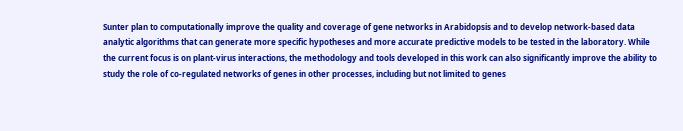Sunter plan to computationally improve the quality and coverage of gene networks in Arabidopsis and to develop network-based data analytic algorithms that can generate more specific hypotheses and more accurate predictive models to be tested in the laboratory. While the current focus is on plant-virus interactions, the methodology and tools developed in this work can also significantly improve the ability to study the role of co-regulated networks of genes in other processes, including but not limited to genes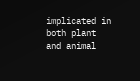implicated in both plant and animal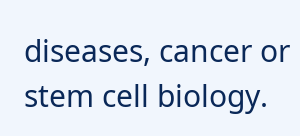diseases, cancer or stem cell biology.